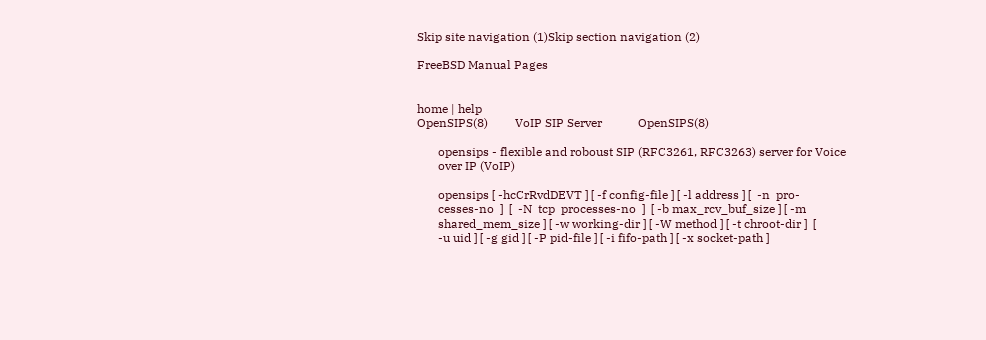Skip site navigation (1)Skip section navigation (2)

FreeBSD Manual Pages


home | help
OpenSIPS(8)         VoIP SIP Server            OpenSIPS(8)

       opensips - flexible and roboust SIP (RFC3261, RFC3263) server for Voice
       over IP (VoIP)

       opensips [ -hcCrRvdDEVT ] [ -f config-file ] [ -l address ] [  -n  pro-
       cesses-no  ]  [  -N  tcp  processes-no  ]  [ -b max_rcv_buf_size ] [ -m
       shared_mem_size ] [ -w working-dir ] [ -W method ] [ -t chroot-dir ]  [
       -u uid ] [ -g gid ] [ -P pid-file ] [ -i fifo-path ] [ -x socket-path ]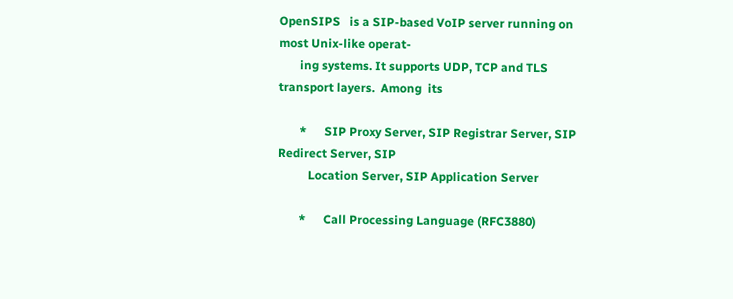OpenSIPS   is a SIP-based VoIP server running on most Unix-like operat-
       ing systems. It supports UDP, TCP and TLS transport layers.  Among  its

       *      SIP Proxy Server, SIP Registrar Server, SIP Redirect Server, SIP
          Location Server, SIP Application Server

       *      Call Processing Language (RFC3880)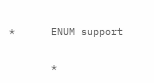*      ENUM support

       *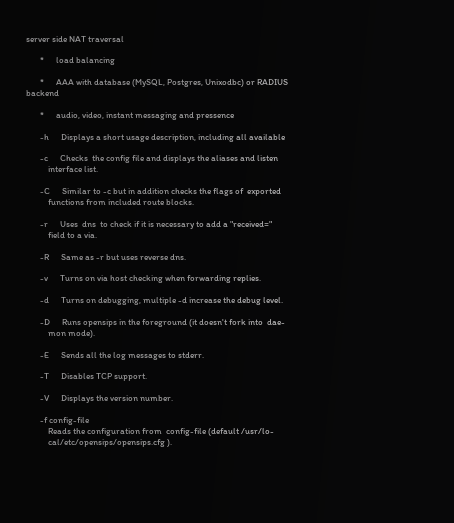server side NAT traversal

       *      load balancing

       *      AAA with database (MySQL, Postgres, Unixodbc) or RADIUS backend

       *      audio, video, instant messaging and pressence

       -h      Displays a short usage description, including all available

       -c      Checks  the config file and displays the aliases and listen
           interface list.

       -C      Similar to -c but in addition checks the flags of  exported
           functions from included route blocks.

       -r      Uses  dns  to check if it is necessary to add a "received="
           field to a via.

       -R      Same as -r but uses reverse dns.

       -v      Turns on via host checking when forwarding replies.

       -d      Turns on debugging, multiple -d increase the debug level.

       -D      Runs opensips in the foreground (it doesn't fork into  dae-
           mon mode).

       -E      Sends all the log messages to stderr.

       -T      Disables TCP support.

       -V      Displays the version number.

       -f config-file
           Reads the configuration from  config-file (default /usr/lo-
           cal/etc/opensips/opensips.cfg ).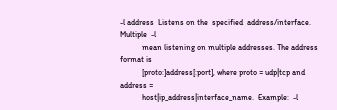-l address  Listens on the  specified  address/interface.  Multiple  -l
           mean listening on multiple addresses. The address format is
           [proto:]address[:port], where proto = udp|tcp and address =
           host|ip_address|interface_name.  Example:  -l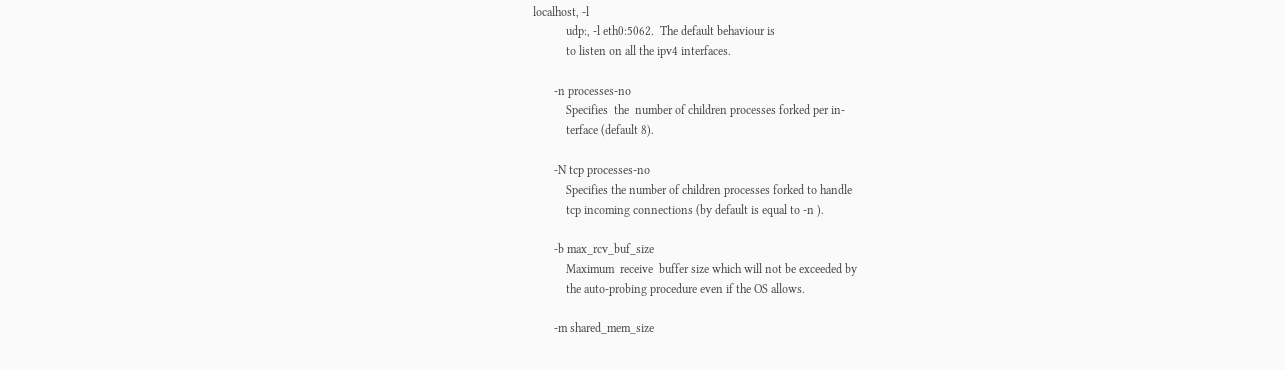localhost, -l
           udp:, -l eth0:5062.  The default behaviour is
           to listen on all the ipv4 interfaces.

       -n processes-no
           Specifies  the  number of children processes forked per in-
           terface (default 8).

       -N tcp processes-no
           Specifies the number of children processes forked to handle
           tcp incoming connections (by default is equal to -n ).

       -b max_rcv_buf_size
           Maximum  receive  buffer size which will not be exceeded by
           the auto-probing procedure even if the OS allows.

       -m shared_mem_size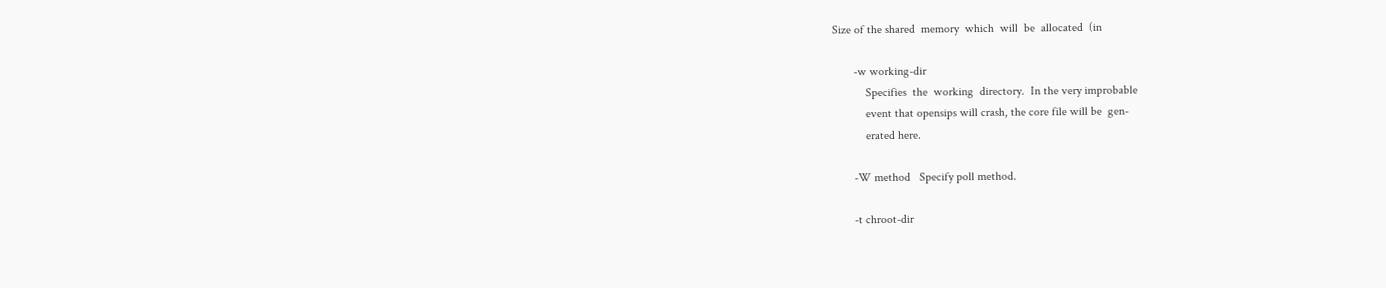Size of the shared  memory  which  will  be  allocated  (in

       -w working-dir
           Specifies  the  working  directory.  In the very improbable
           event that opensips will crash, the core file will be  gen-
           erated here.

       -W method   Specify poll method.

       -t chroot-dir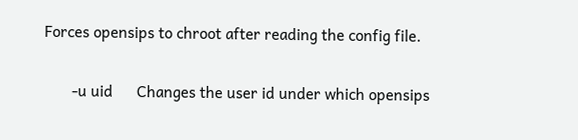Forces opensips to chroot after reading the config file.

       -u uid      Changes the user id under which opensips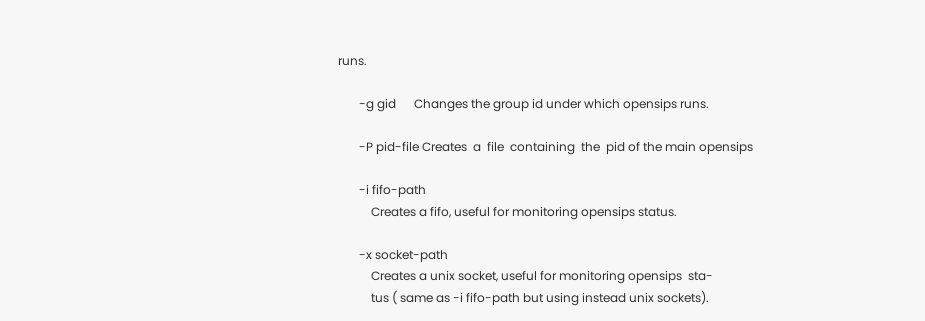runs.

       -g gid      Changes the group id under which opensips runs.

       -P pid-file Creates  a  file  containing  the  pid of the main opensips

       -i fifo-path
           Creates a fifo, useful for monitoring opensips status.

       -x socket-path
           Creates a unix socket, useful for monitoring opensips  sta-
           tus ( same as -i fifo-path but using instead unix sockets).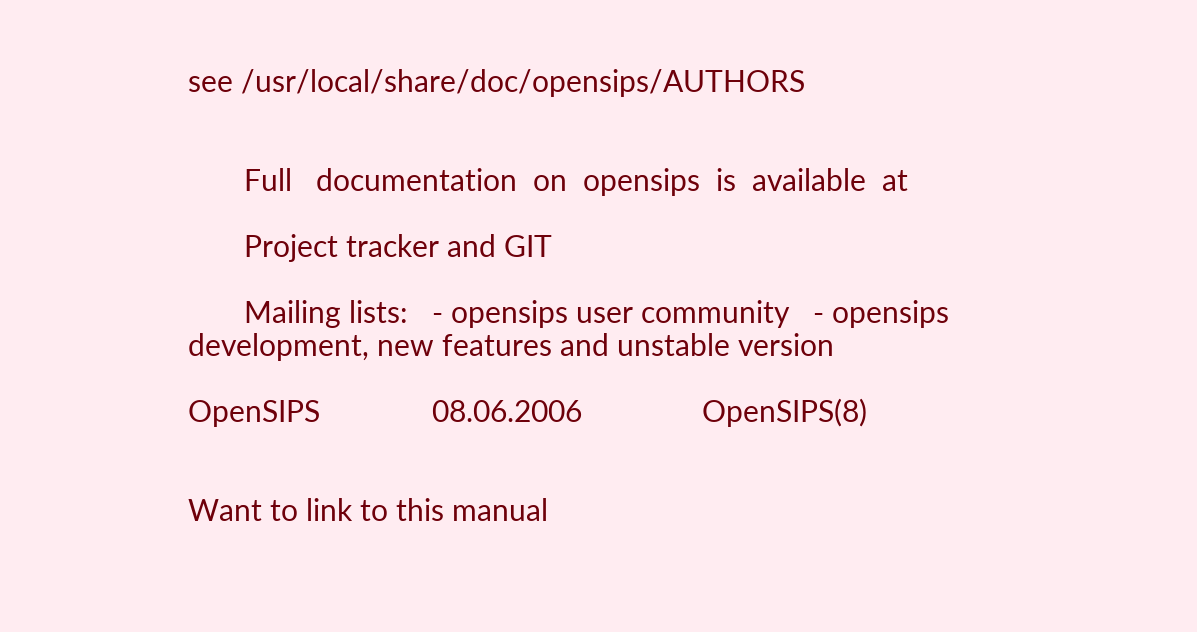see /usr/local/share/doc/opensips/AUTHORS


       Full   documentation  on  opensips  is  available  at

       Project tracker and GIT

       Mailing lists:   - opensips user community   - opensips development, new features and unstable version

OpenSIPS              08.06.2006               OpenSIPS(8)


Want to link to this manual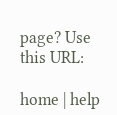page? Use this URL:

home | help